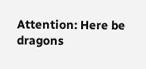Attention: Here be dragons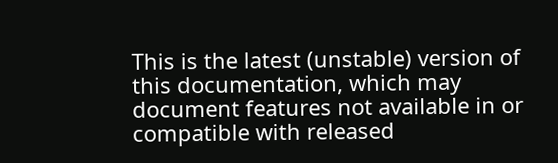This is the latest (unstable) version of this documentation, which may document features not available in or compatible with released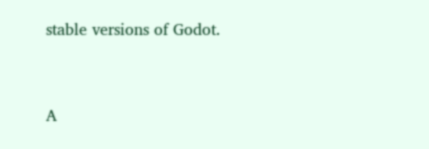stable versions of Godot.


A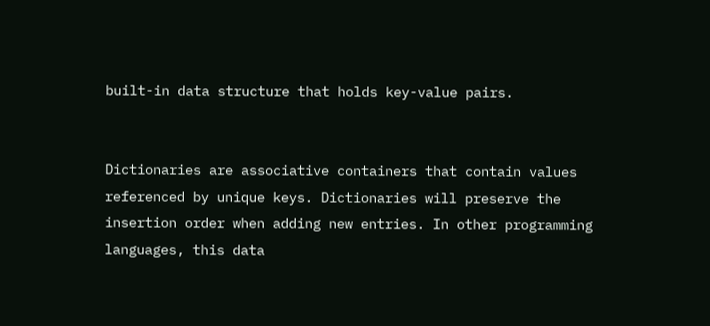built-in data structure that holds key-value pairs.


Dictionaries are associative containers that contain values referenced by unique keys. Dictionaries will preserve the insertion order when adding new entries. In other programming languages, this data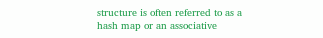structure is often referred to as a hash map or an associative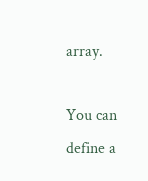array.

You can define a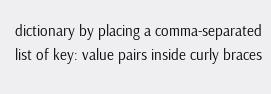dictionary by placing a comma-separated list of key: value pairs inside curly braces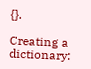{}.

Creating a dictionary: